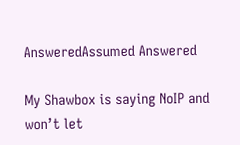AnsweredAssumed Answered

My Shawbox is saying NoIP and won’t let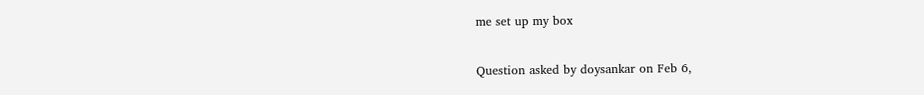me set up my box

Question asked by doysankar on Feb 6,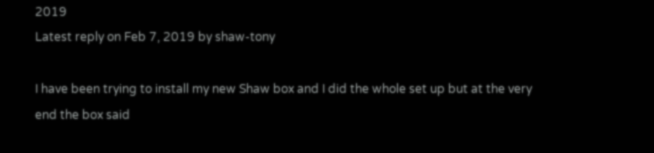2019
Latest reply on Feb 7, 2019 by shaw-tony

I have been trying to install my new Shaw box and I did the whole set up but at the very end the box said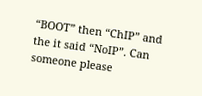“BOOT” then “ChIP” and the it said “NoIP”. Can someone please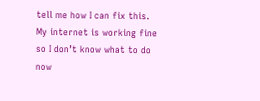tell me how I can fix this. My internet is working fine so I don’t know what to do now